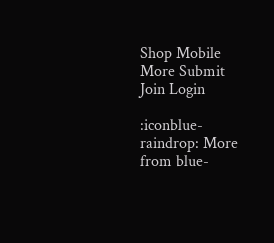Shop Mobile More Submit  Join Login

:iconblue-raindrop: More from blue-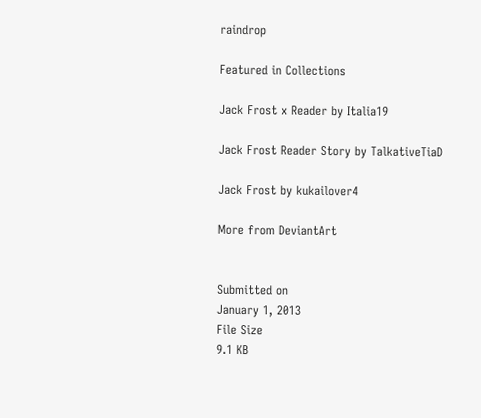raindrop

Featured in Collections

Jack Frost x Reader by Italia19

Jack Frost Reader Story by TalkativeTiaD

Jack Frost by kukailover4

More from DeviantArt


Submitted on
January 1, 2013
File Size
9.1 KB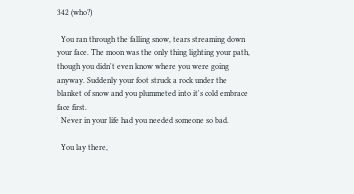342 (who?)

  You ran through the falling snow, tears streaming down your face. The moon was the only thing lighting your path, though you didn't even know where you were going anyway. Suddenly your foot struck a rock under the blanket of snow and you plummeted into it's cold embrace face first.
  Never in your life had you needed someone so bad.

  You lay there,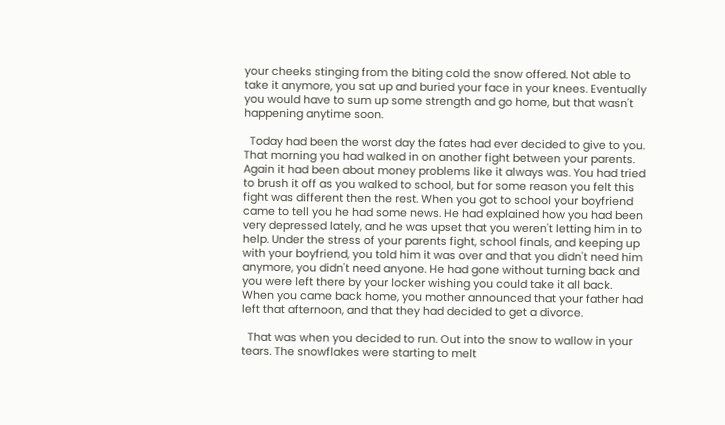your cheeks stinging from the biting cold the snow offered. Not able to take it anymore, you sat up and buried your face in your knees. Eventually you would have to sum up some strength and go home, but that wasn't happening anytime soon.

  Today had been the worst day the fates had ever decided to give to you. That morning you had walked in on another fight between your parents. Again it had been about money problems like it always was. You had tried to brush it off as you walked to school, but for some reason you felt this fight was different then the rest. When you got to school your boyfriend came to tell you he had some news. He had explained how you had been very depressed lately, and he was upset that you weren't letting him in to help. Under the stress of your parents fight, school finals, and keeping up with your boyfriend, you told him it was over and that you didn't need him anymore, you didn't need anyone. He had gone without turning back and you were left there by your locker wishing you could take it all back. When you came back home, you mother announced that your father had left that afternoon, and that they had decided to get a divorce.

  That was when you decided to run. Out into the snow to wallow in your tears. The snowflakes were starting to melt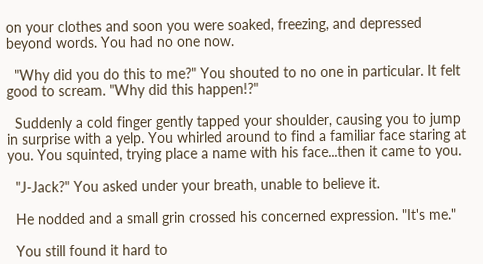on your clothes and soon you were soaked, freezing, and depressed beyond words. You had no one now.

  "Why did you do this to me?" You shouted to no one in particular. It felt good to scream. "Why did this happen!?"

  Suddenly a cold finger gently tapped your shoulder, causing you to jump in surprise with a yelp. You whirled around to find a familiar face staring at you. You squinted, trying place a name with his face...then it came to you.

  "J-Jack?" You asked under your breath, unable to believe it.

  He nodded and a small grin crossed his concerned expression. "It's me."

  You still found it hard to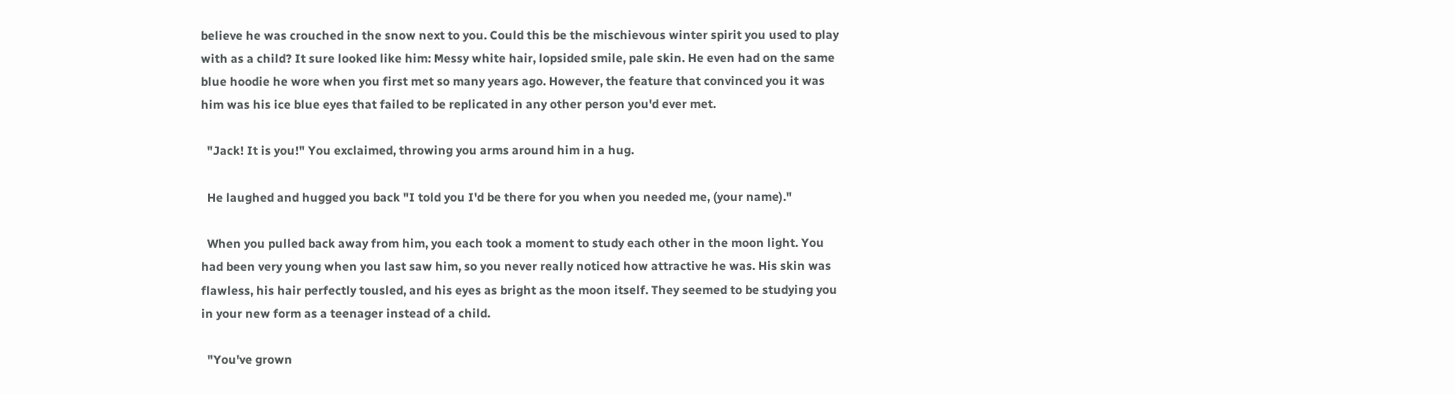believe he was crouched in the snow next to you. Could this be the mischievous winter spirit you used to play with as a child? It sure looked like him: Messy white hair, lopsided smile, pale skin. He even had on the same blue hoodie he wore when you first met so many years ago. However, the feature that convinced you it was him was his ice blue eyes that failed to be replicated in any other person you'd ever met.

  "Jack! It is you!" You exclaimed, throwing you arms around him in a hug.

  He laughed and hugged you back "I told you I'd be there for you when you needed me, (your name)."

  When you pulled back away from him, you each took a moment to study each other in the moon light. You had been very young when you last saw him, so you never really noticed how attractive he was. His skin was flawless, his hair perfectly tousled, and his eyes as bright as the moon itself. They seemed to be studying you in your new form as a teenager instead of a child.

  "You've grown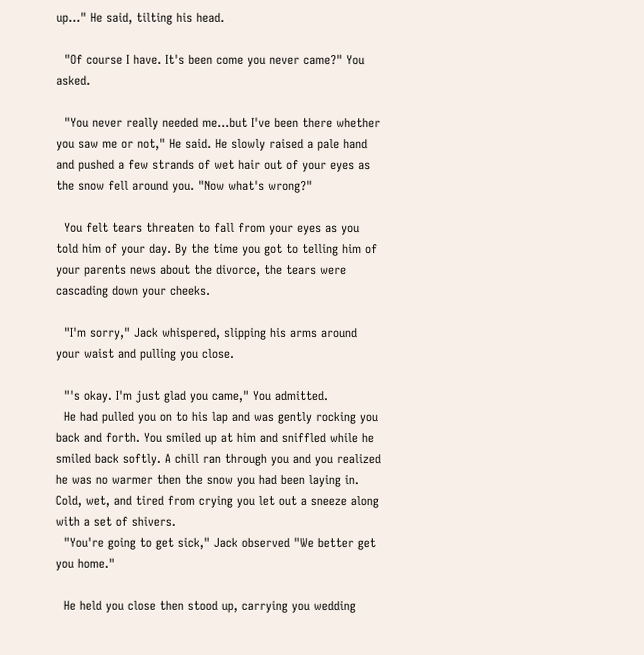up..." He said, tilting his head.

  "Of course I have. It's been come you never came?" You asked.

  "You never really needed me...but I've been there whether you saw me or not," He said. He slowly raised a pale hand and pushed a few strands of wet hair out of your eyes as the snow fell around you. "Now what's wrong?"

  You felt tears threaten to fall from your eyes as you told him of your day. By the time you got to telling him of your parents news about the divorce, the tears were cascading down your cheeks.

  "I'm sorry," Jack whispered, slipping his arms around your waist and pulling you close.

  "'s okay. I'm just glad you came," You admitted.
  He had pulled you on to his lap and was gently rocking you back and forth. You smiled up at him and sniffled while he smiled back softly. A chill ran through you and you realized he was no warmer then the snow you had been laying in. Cold, wet, and tired from crying you let out a sneeze along with a set of shivers.
  "You're going to get sick," Jack observed "We better get you home."

  He held you close then stood up, carrying you wedding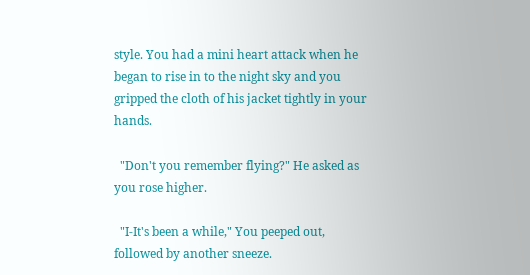style. You had a mini heart attack when he began to rise in to the night sky and you gripped the cloth of his jacket tightly in your hands.

  "Don't you remember flying?" He asked as you rose higher.

  "I-It's been a while," You peeped out, followed by another sneeze.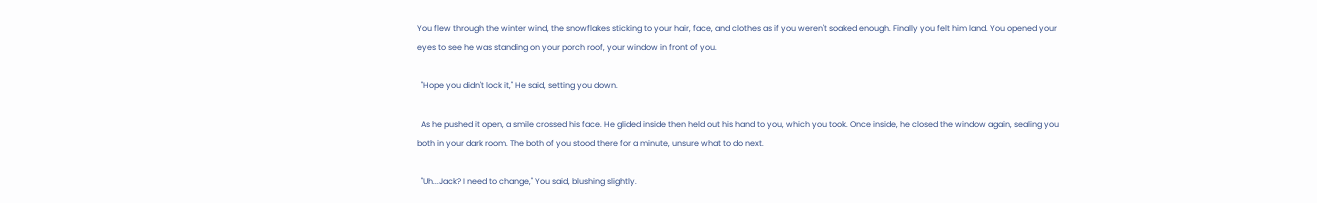You flew through the winter wind, the snowflakes sticking to your hair, face, and clothes as if you weren't soaked enough. Finally you felt him land. You opened your eyes to see he was standing on your porch roof, your window in front of you.

  "Hope you didn't lock it," He said, setting you down.

  As he pushed it open, a smile crossed his face. He glided inside then held out his hand to you, which you took. Once inside, he closed the window again, sealing you both in your dark room. The both of you stood there for a minute, unsure what to do next.

  "Uh...Jack? I need to change," You said, blushing slightly.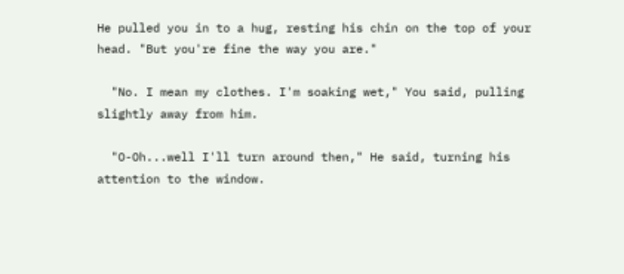He pulled you in to a hug, resting his chin on the top of your head. "But you're fine the way you are."

  "No. I mean my clothes. I'm soaking wet," You said, pulling slightly away from him.

  "O-Oh...well I'll turn around then," He said, turning his attention to the window.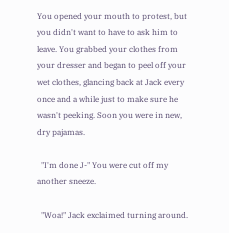You opened your mouth to protest, but you didn't want to have to ask him to leave. You grabbed your clothes from your dresser and began to peel off your wet clothes, glancing back at Jack every once and a while just to make sure he wasn't peeking. Soon you were in new, dry pajamas.

  "I'm done J-" You were cut off my another sneeze.

  "Woa!" Jack exclaimed turning around.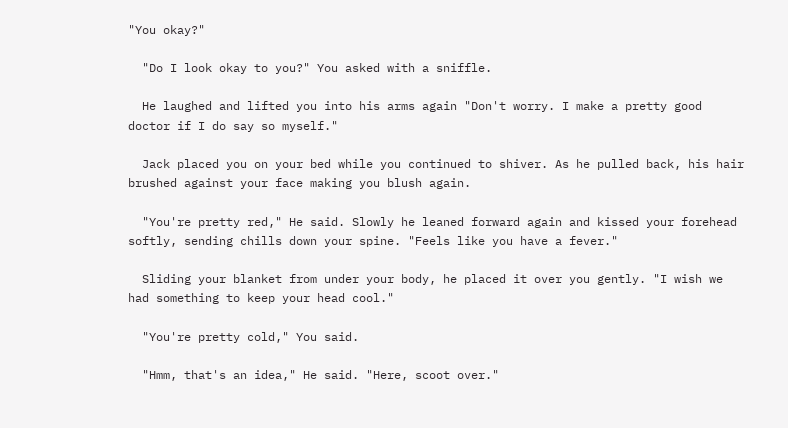"You okay?"

  "Do I look okay to you?" You asked with a sniffle.

  He laughed and lifted you into his arms again "Don't worry. I make a pretty good doctor if I do say so myself."

  Jack placed you on your bed while you continued to shiver. As he pulled back, his hair brushed against your face making you blush again.

  "You're pretty red," He said. Slowly he leaned forward again and kissed your forehead softly, sending chills down your spine. "Feels like you have a fever."

  Sliding your blanket from under your body, he placed it over you gently. "I wish we had something to keep your head cool."

  "You're pretty cold," You said.

  "Hmm, that's an idea," He said. "Here, scoot over."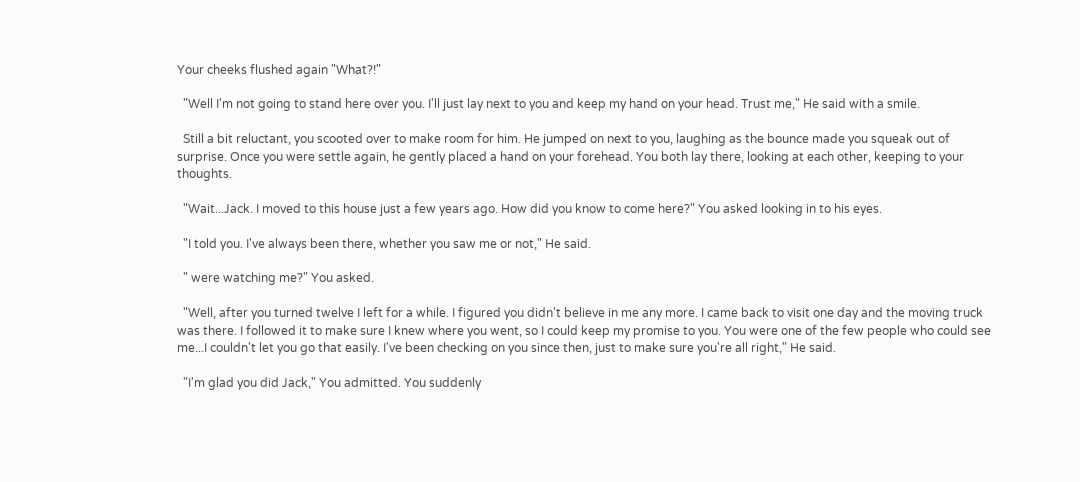Your cheeks flushed again "What?!"

  "Well I'm not going to stand here over you. I'll just lay next to you and keep my hand on your head. Trust me," He said with a smile.

  Still a bit reluctant, you scooted over to make room for him. He jumped on next to you, laughing as the bounce made you squeak out of surprise. Once you were settle again, he gently placed a hand on your forehead. You both lay there, looking at each other, keeping to your thoughts.

  "Wait...Jack. I moved to this house just a few years ago. How did you know to come here?" You asked looking in to his eyes.

  "I told you. I've always been there, whether you saw me or not," He said.

  " were watching me?" You asked.

  "Well, after you turned twelve I left for a while. I figured you didn't believe in me any more. I came back to visit one day and the moving truck was there. I followed it to make sure I knew where you went, so I could keep my promise to you. You were one of the few people who could see me...I couldn't let you go that easily. I've been checking on you since then, just to make sure you're all right," He said.

  "I'm glad you did Jack," You admitted. You suddenly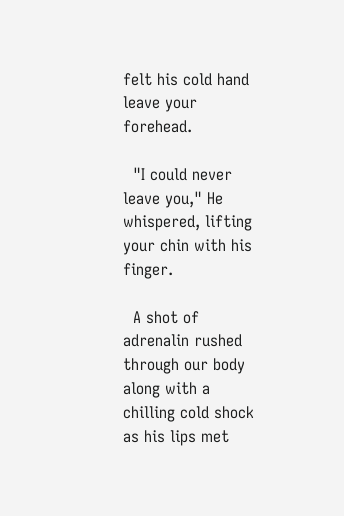felt his cold hand leave your forehead.

  "I could never leave you," He whispered, lifting your chin with his finger.

  A shot of adrenalin rushed through our body along with a chilling cold shock as his lips met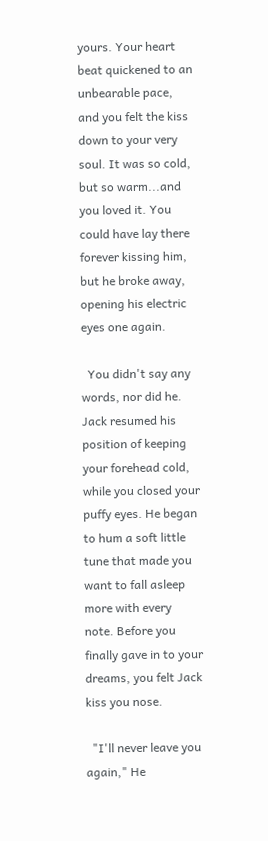yours. Your heart beat quickened to an unbearable pace, and you felt the kiss down to your very soul. It was so cold, but so warm...and you loved it. You could have lay there forever kissing him, but he broke away, opening his electric eyes one again.

  You didn't say any words, nor did he. Jack resumed his position of keeping your forehead cold, while you closed your puffy eyes. He began to hum a soft little tune that made you want to fall asleep more with every note. Before you finally gave in to your dreams, you felt Jack kiss you nose.

  "I'll never leave you again," He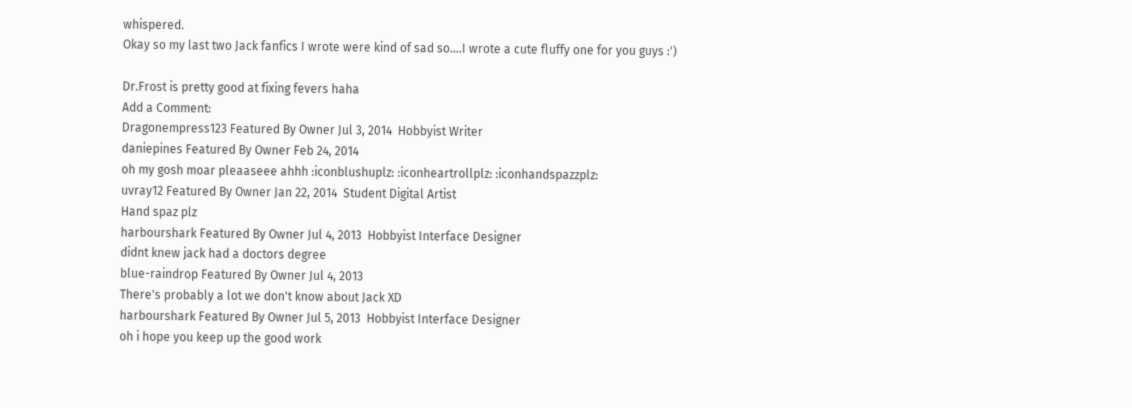whispered.
Okay so my last two Jack fanfics I wrote were kind of sad so....I wrote a cute fluffy one for you guys :')

Dr.Frost is pretty good at fixing fevers haha
Add a Comment:
Dragonempress123 Featured By Owner Jul 3, 2014  Hobbyist Writer
daniepines Featured By Owner Feb 24, 2014
oh my gosh moar pleaaseee ahhh :iconblushuplz: :iconheartrollplz: :iconhandspazzplz:
uvray12 Featured By Owner Jan 22, 2014  Student Digital Artist
Hand spaz plz
harbourshark Featured By Owner Jul 4, 2013  Hobbyist Interface Designer
didnt knew jack had a doctors degree
blue-raindrop Featured By Owner Jul 4, 2013
There's probably a lot we don't know about Jack XD
harbourshark Featured By Owner Jul 5, 2013  Hobbyist Interface Designer
oh i hope you keep up the good work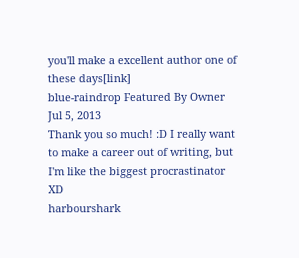you'll make a excellent author one of these days[link]
blue-raindrop Featured By Owner Jul 5, 2013
Thank you so much! :D I really want to make a career out of writing, but I'm like the biggest procrastinator XD
harbourshark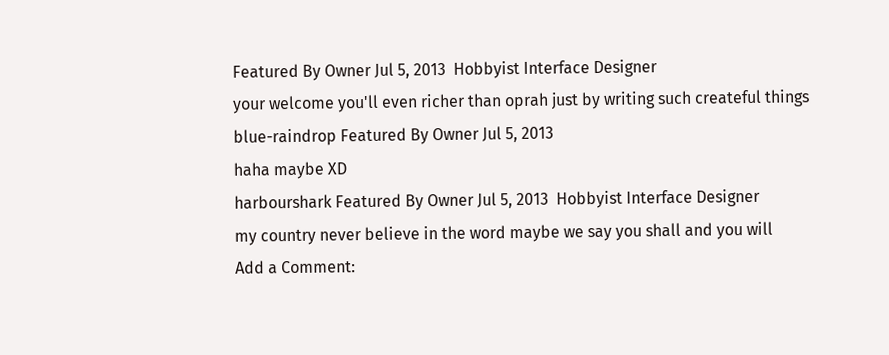Featured By Owner Jul 5, 2013  Hobbyist Interface Designer
your welcome you'll even richer than oprah just by writing such createful things
blue-raindrop Featured By Owner Jul 5, 2013
haha maybe XD
harbourshark Featured By Owner Jul 5, 2013  Hobbyist Interface Designer
my country never believe in the word maybe we say you shall and you will
Add a Comment: